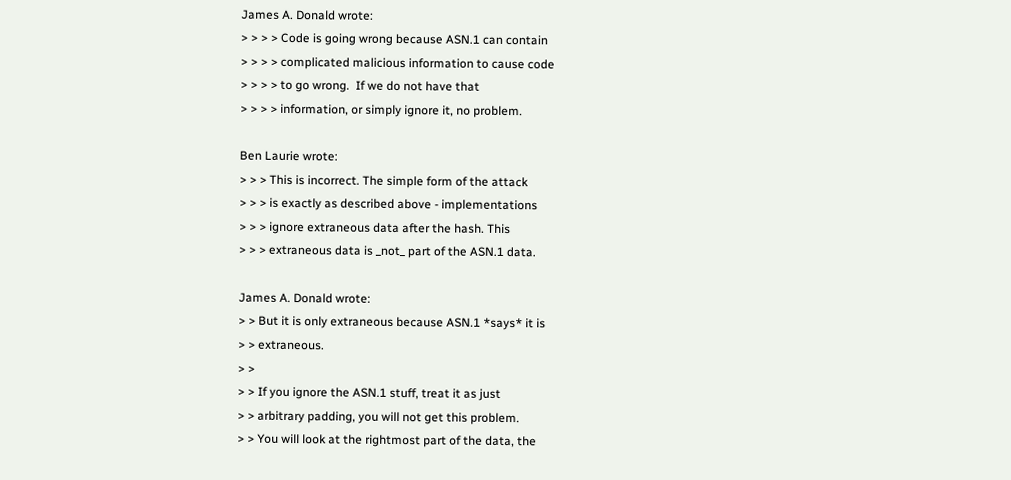James A. Donald wrote:
> > > > Code is going wrong because ASN.1 can contain
> > > > complicated malicious information to cause code
> > > > to go wrong.  If we do not have that
> > > > information, or simply ignore it, no problem.

Ben Laurie wrote:
> > > This is incorrect. The simple form of the attack
> > > is exactly as described above - implementations
> > > ignore extraneous data after the hash. This
> > > extraneous data is _not_ part of the ASN.1 data.

James A. Donald wrote:
> > But it is only extraneous because ASN.1 *says* it is
> > extraneous.
> >
> > If you ignore the ASN.1 stuff, treat it as just
> > arbitrary padding, you will not get this problem.
> > You will look at the rightmost part of the data, the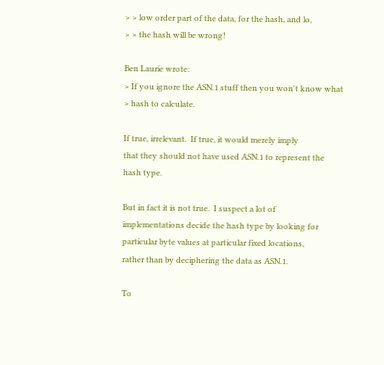> > low order part of the data, for the hash, and lo,
> > the hash will be wrong!

Ben Laurie wrote:
> If you ignore the ASN.1 stuff then you won't know what
> hash to calculate.

If true, irrelevant.  If true, it would merely imply
that they should not have used ASN.1 to represent the
hash type.

But in fact it is not true.  I suspect a lot of
implementations decide the hash type by looking for
particular byte values at particular fixed locations,
rather than by deciphering the data as ASN.1.

To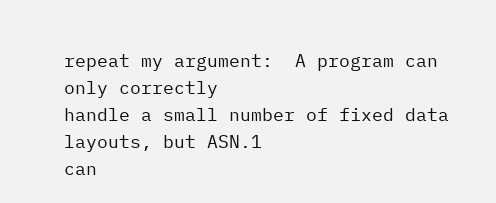repeat my argument:  A program can only correctly
handle a small number of fixed data layouts, but ASN.1
can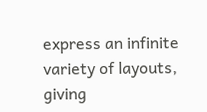express an infinite variety of layouts, giving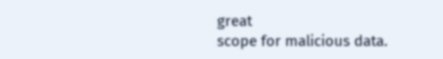great
scope for malicious data.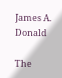James A. Donald

The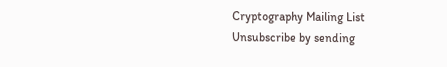Cryptography Mailing List
Unsubscribe by sending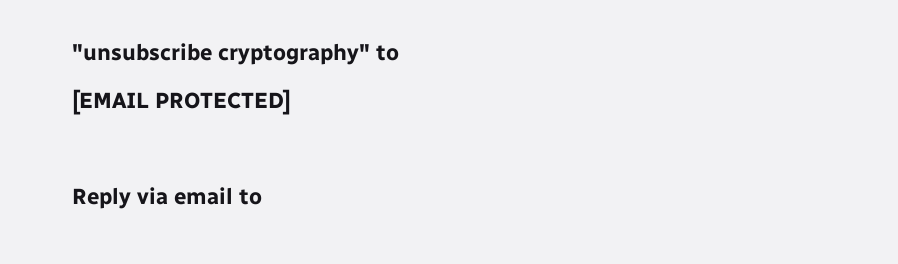"unsubscribe cryptography" to [EMAIL PROTECTED]

Reply via email to